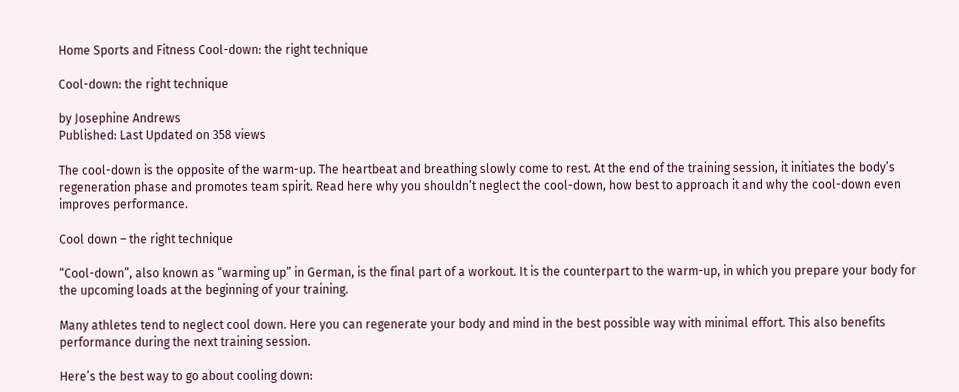Home Sports and Fitness Cool-down: the right technique

Cool-down: the right technique

by Josephine Andrews
Published: Last Updated on 358 views

The cool-down is the opposite of the warm-up. The heartbeat and breathing slowly come to rest. At the end of the training session, it initiates the body’s regeneration phase and promotes team spirit. Read here why you shouldn’t neglect the cool-down, how best to approach it and why the cool-down even improves performance.

Cool down – the right technique

“Cool-down”, also known as “warming up” in German, is the final part of a workout. It is the counterpart to the warm-up, in which you prepare your body for the upcoming loads at the beginning of your training.

Many athletes tend to neglect cool down. Here you can regenerate your body and mind in the best possible way with minimal effort. This also benefits performance during the next training session.

Here’s the best way to go about cooling down: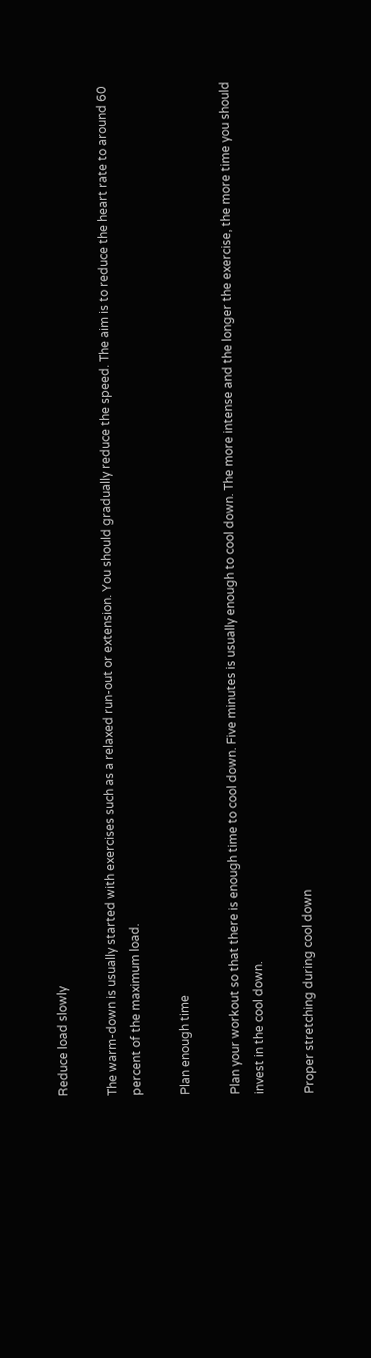Reduce load slowly

The warm-down is usually started with exercises such as a relaxed run-out or extension. You should gradually reduce the speed. The aim is to reduce the heart rate to around 60 percent of the maximum load.

Plan enough time

Plan your workout so that there is enough time to cool down. Five minutes is usually enough to cool down. The more intense and the longer the exercise, the more time you should invest in the cool down.

Proper stretching during cool down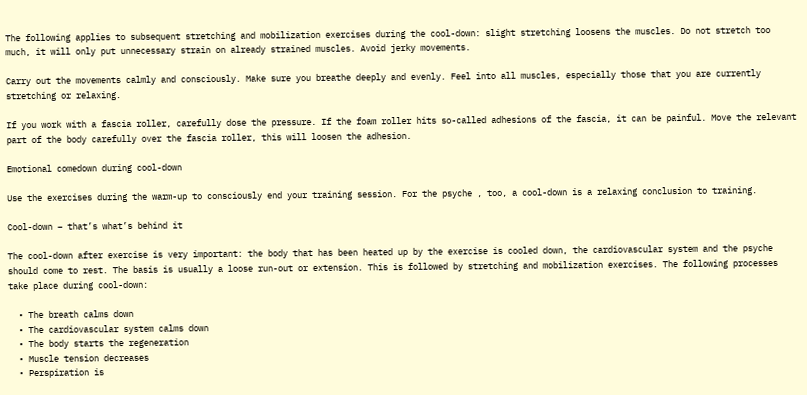The following applies to subsequent stretching and mobilization exercises during the cool-down: slight stretching loosens the muscles. Do not stretch too much, it will only put unnecessary strain on already strained muscles. Avoid jerky movements.

Carry out the movements calmly and consciously. Make sure you breathe deeply and evenly. Feel into all muscles, especially those that you are currently stretching or relaxing.

If you work with a fascia roller, carefully dose the pressure. If the foam roller hits so-called adhesions of the fascia, it can be painful. Move the relevant part of the body carefully over the fascia roller, this will loosen the adhesion.

Emotional comedown during cool-down

Use the exercises during the warm-up to consciously end your training session. For the psyche , too, a cool-down is a relaxing conclusion to training.

Cool-down – that’s what’s behind it

The cool-down after exercise is very important: the body that has been heated up by the exercise is cooled down, the cardiovascular system and the psyche should come to rest. The basis is usually a loose run-out or extension. This is followed by stretching and mobilization exercises. The following processes take place during cool-down:

  • The breath calms down
  • The cardiovascular system calms down
  • The body starts the regeneration
  • Muscle tension decreases
  • Perspiration is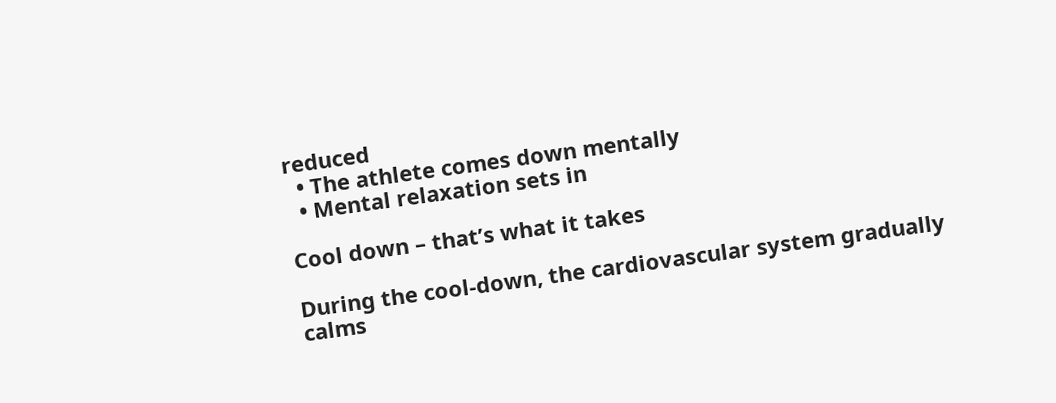reduced
  • The athlete comes down mentally
  • Mental relaxation sets in

Cool down – that’s what it takes

During the cool-down, the cardiovascular system gradually calms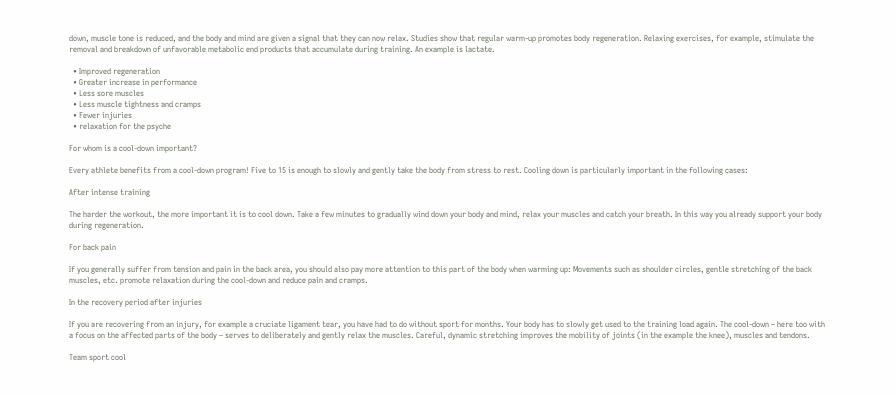down, muscle tone is reduced, and the body and mind are given a signal that they can now relax. Studies show that regular warm-up promotes body regeneration. Relaxing exercises, for example, stimulate the removal and breakdown of unfavorable metabolic end products that accumulate during training. An example is lactate.

  • Improved regeneration
  • Greater increase in performance
  • Less sore muscles
  • Less muscle tightness and cramps
  • Fewer injuries
  • relaxation for the psyche

For whom is a cool-down important?

Every athlete benefits from a cool-down program! Five to 15 is enough to slowly and gently take the body from stress to rest. Cooling down is particularly important in the following cases:

After intense training

The harder the workout, the more important it is to cool down. Take a few minutes to gradually wind down your body and mind, relax your muscles and catch your breath. In this way you already support your body during regeneration.

For back pain

If you generally suffer from tension and pain in the back area, you should also pay more attention to this part of the body when warming up: Movements such as shoulder circles, gentle stretching of the back muscles, etc. promote relaxation during the cool-down and reduce pain and cramps.

In the recovery period after injuries

If you are recovering from an injury, for example a cruciate ligament tear, you have had to do without sport for months. Your body has to slowly get used to the training load again. The cool-down – here too with a focus on the affected parts of the body – serves to deliberately and gently relax the muscles. Careful, dynamic stretching improves the mobility of joints (in the example the knee), muscles and tendons.

Team sport cool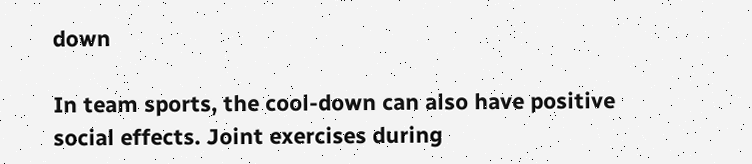down

In team sports, the cool-down can also have positive social effects. Joint exercises during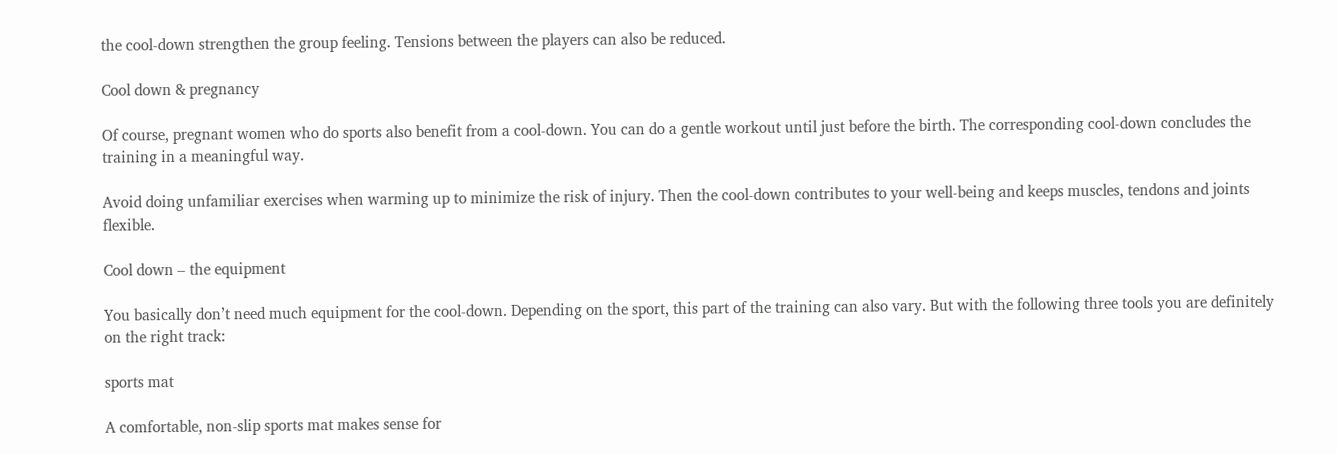the cool-down strengthen the group feeling. Tensions between the players can also be reduced.

Cool down & pregnancy

Of course, pregnant women who do sports also benefit from a cool-down. You can do a gentle workout until just before the birth. The corresponding cool-down concludes the training in a meaningful way.

Avoid doing unfamiliar exercises when warming up to minimize the risk of injury. Then the cool-down contributes to your well-being and keeps muscles, tendons and joints flexible.

Cool down – the equipment

You basically don’t need much equipment for the cool-down. Depending on the sport, this part of the training can also vary. But with the following three tools you are definitely on the right track:

sports mat

A comfortable, non-slip sports mat makes sense for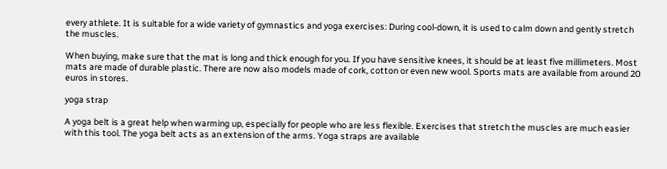every athlete. It is suitable for a wide variety of gymnastics and yoga exercises: During cool-down, it is used to calm down and gently stretch the muscles.

When buying, make sure that the mat is long and thick enough for you. If you have sensitive knees, it should be at least five millimeters. Most mats are made of durable plastic. There are now also models made of cork, cotton or even new wool. Sports mats are available from around 20 euros in stores.

yoga strap

A yoga belt is a great help when warming up, especially for people who are less flexible. Exercises that stretch the muscles are much easier with this tool. The yoga belt acts as an extension of the arms. Yoga straps are available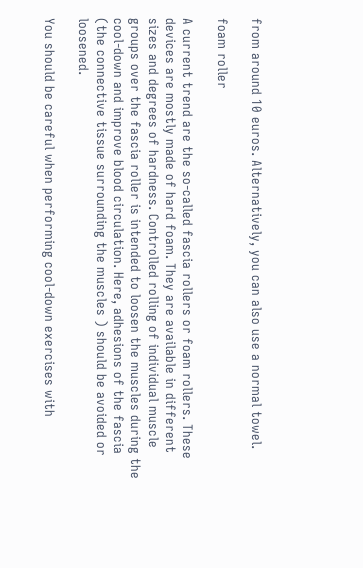from around 10 euros. Alternatively, you can also use a normal towel.

foam roller

A current trend are the so-called fascia rollers or foam rollers. These devices are mostly made of hard foam. They are available in different sizes and degrees of hardness. Controlled rolling of individual muscle groups over the fascia roller is intended to loosen the muscles during the cool-down and improve blood circulation. Here, adhesions of the fascia (the connective tissue surrounding the muscles ) should be avoided or loosened.

You should be careful when performing cool-down exercises with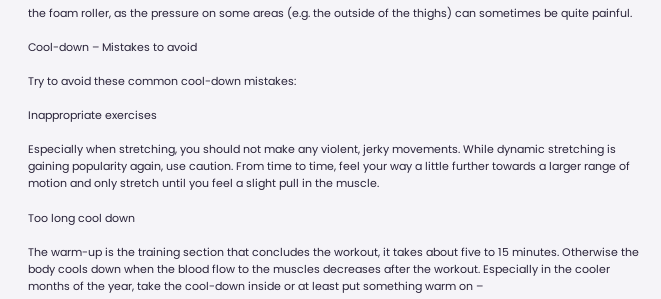the foam roller, as the pressure on some areas (e.g. the outside of the thighs) can sometimes be quite painful.

Cool-down – Mistakes to avoid

Try to avoid these common cool-down mistakes:

Inappropriate exercises

Especially when stretching, you should not make any violent, jerky movements. While dynamic stretching is gaining popularity again, use caution. From time to time, feel your way a little further towards a larger range of motion and only stretch until you feel a slight pull in the muscle.

Too long cool down

The warm-up is the training section that concludes the workout, it takes about five to 15 minutes. Otherwise the body cools down when the blood flow to the muscles decreases after the workout. Especially in the cooler months of the year, take the cool-down inside or at least put something warm on –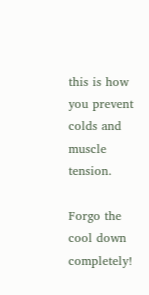this is how you prevent colds and muscle tension.

Forgo the cool down completely!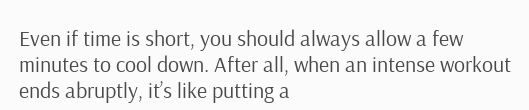Even if time is short, you should always allow a few minutes to cool down. After all, when an intense workout ends abruptly, it’s like putting a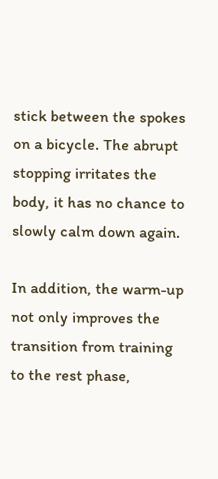stick between the spokes on a bicycle. The abrupt stopping irritates the body, it has no chance to slowly calm down again.

In addition, the warm-up not only improves the transition from training to the rest phase,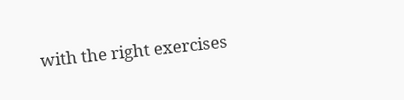with the right exercises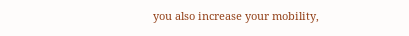you also increase your mobility,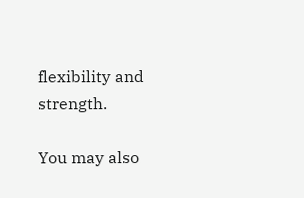flexibility and strength.

You may also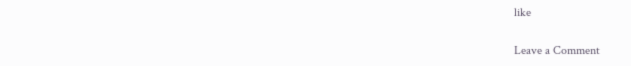like

Leave a Comment